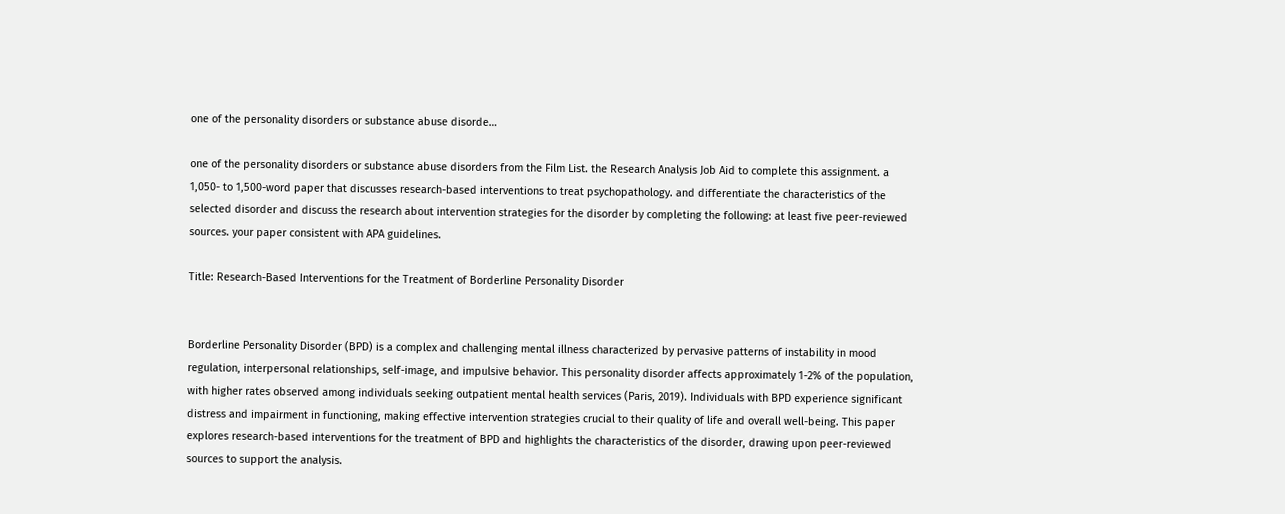one of the personality disorders or substance abuse disorde…

one of the personality disorders or substance abuse disorders from the Film List. the Research Analysis Job Aid to complete this assignment. a 1,050- to 1,500-word paper that discusses research-based interventions to treat psychopathology. and differentiate the characteristics of the selected disorder and discuss the research about intervention strategies for the disorder by completing the following: at least five peer-reviewed sources. your paper consistent with APA guidelines.

Title: Research-Based Interventions for the Treatment of Borderline Personality Disorder


Borderline Personality Disorder (BPD) is a complex and challenging mental illness characterized by pervasive patterns of instability in mood regulation, interpersonal relationships, self-image, and impulsive behavior. This personality disorder affects approximately 1-2% of the population, with higher rates observed among individuals seeking outpatient mental health services (Paris, 2019). Individuals with BPD experience significant distress and impairment in functioning, making effective intervention strategies crucial to their quality of life and overall well-being. This paper explores research-based interventions for the treatment of BPD and highlights the characteristics of the disorder, drawing upon peer-reviewed sources to support the analysis.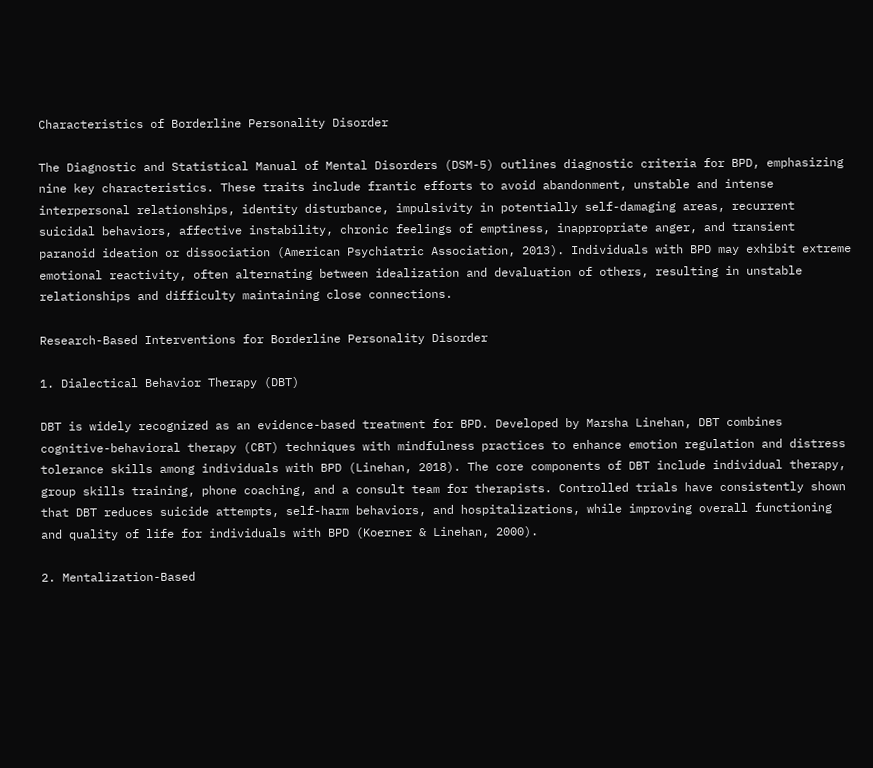Characteristics of Borderline Personality Disorder

The Diagnostic and Statistical Manual of Mental Disorders (DSM-5) outlines diagnostic criteria for BPD, emphasizing nine key characteristics. These traits include frantic efforts to avoid abandonment, unstable and intense interpersonal relationships, identity disturbance, impulsivity in potentially self-damaging areas, recurrent suicidal behaviors, affective instability, chronic feelings of emptiness, inappropriate anger, and transient paranoid ideation or dissociation (American Psychiatric Association, 2013). Individuals with BPD may exhibit extreme emotional reactivity, often alternating between idealization and devaluation of others, resulting in unstable relationships and difficulty maintaining close connections.

Research-Based Interventions for Borderline Personality Disorder

1. Dialectical Behavior Therapy (DBT)

DBT is widely recognized as an evidence-based treatment for BPD. Developed by Marsha Linehan, DBT combines cognitive-behavioral therapy (CBT) techniques with mindfulness practices to enhance emotion regulation and distress tolerance skills among individuals with BPD (Linehan, 2018). The core components of DBT include individual therapy, group skills training, phone coaching, and a consult team for therapists. Controlled trials have consistently shown that DBT reduces suicide attempts, self-harm behaviors, and hospitalizations, while improving overall functioning and quality of life for individuals with BPD (Koerner & Linehan, 2000).

2. Mentalization-Based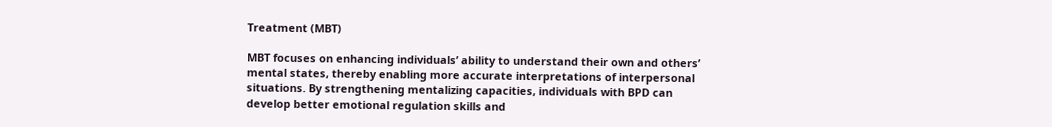Treatment (MBT)

MBT focuses on enhancing individuals’ ability to understand their own and others’ mental states, thereby enabling more accurate interpretations of interpersonal situations. By strengthening mentalizing capacities, individuals with BPD can develop better emotional regulation skills and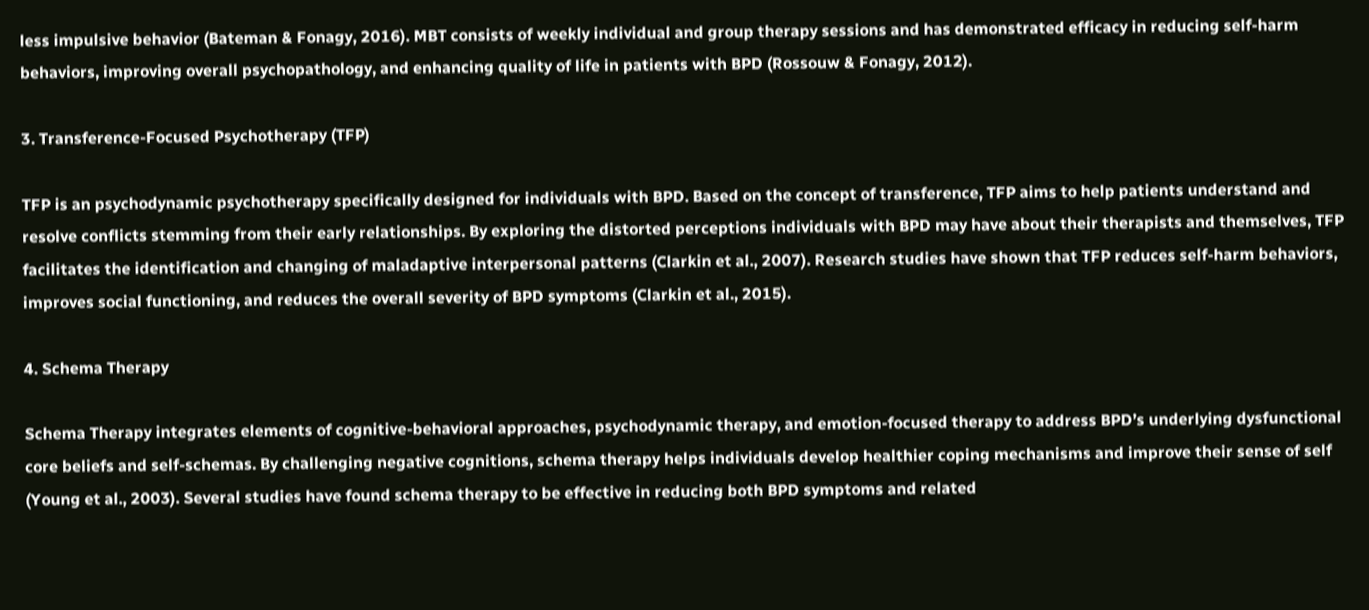less impulsive behavior (Bateman & Fonagy, 2016). MBT consists of weekly individual and group therapy sessions and has demonstrated efficacy in reducing self-harm behaviors, improving overall psychopathology, and enhancing quality of life in patients with BPD (Rossouw & Fonagy, 2012).

3. Transference-Focused Psychotherapy (TFP)

TFP is an psychodynamic psychotherapy specifically designed for individuals with BPD. Based on the concept of transference, TFP aims to help patients understand and resolve conflicts stemming from their early relationships. By exploring the distorted perceptions individuals with BPD may have about their therapists and themselves, TFP facilitates the identification and changing of maladaptive interpersonal patterns (Clarkin et al., 2007). Research studies have shown that TFP reduces self-harm behaviors, improves social functioning, and reduces the overall severity of BPD symptoms (Clarkin et al., 2015).

4. Schema Therapy

Schema Therapy integrates elements of cognitive-behavioral approaches, psychodynamic therapy, and emotion-focused therapy to address BPD’s underlying dysfunctional core beliefs and self-schemas. By challenging negative cognitions, schema therapy helps individuals develop healthier coping mechanisms and improve their sense of self (Young et al., 2003). Several studies have found schema therapy to be effective in reducing both BPD symptoms and related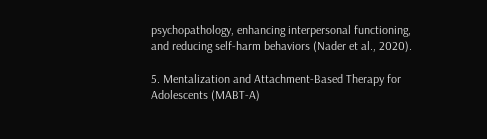psychopathology, enhancing interpersonal functioning, and reducing self-harm behaviors (Nader et al., 2020).

5. Mentalization and Attachment-Based Therapy for Adolescents (MABT-A)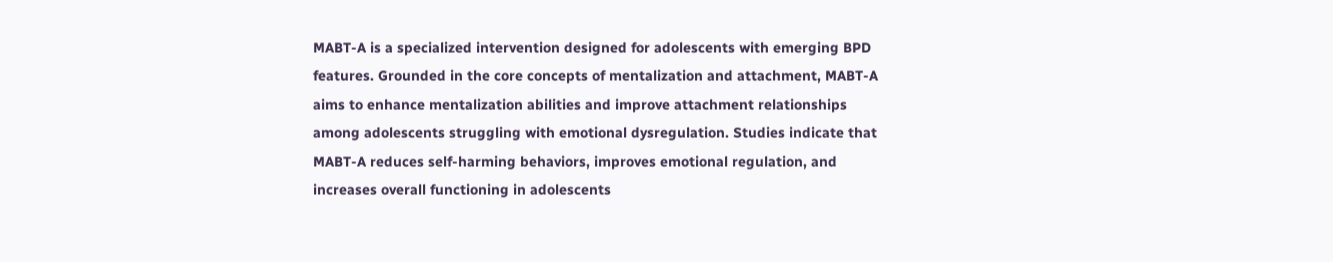MABT-A is a specialized intervention designed for adolescents with emerging BPD features. Grounded in the core concepts of mentalization and attachment, MABT-A aims to enhance mentalization abilities and improve attachment relationships among adolescents struggling with emotional dysregulation. Studies indicate that MABT-A reduces self-harming behaviors, improves emotional regulation, and increases overall functioning in adolescents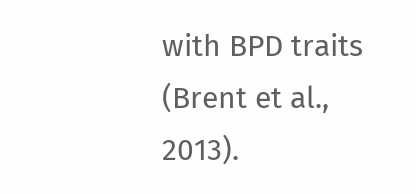with BPD traits (Brent et al., 2013).